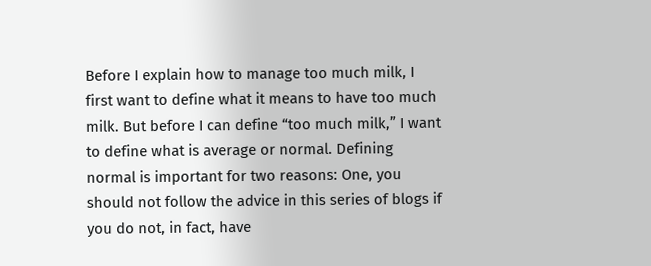Before I explain how to manage too much milk, I first want to define what it means to have too much milk. But before I can define “too much milk,” I want to define what is average or normal. Defining normal is important for two reasons: One, you should not follow the advice in this series of blogs if you do not, in fact, have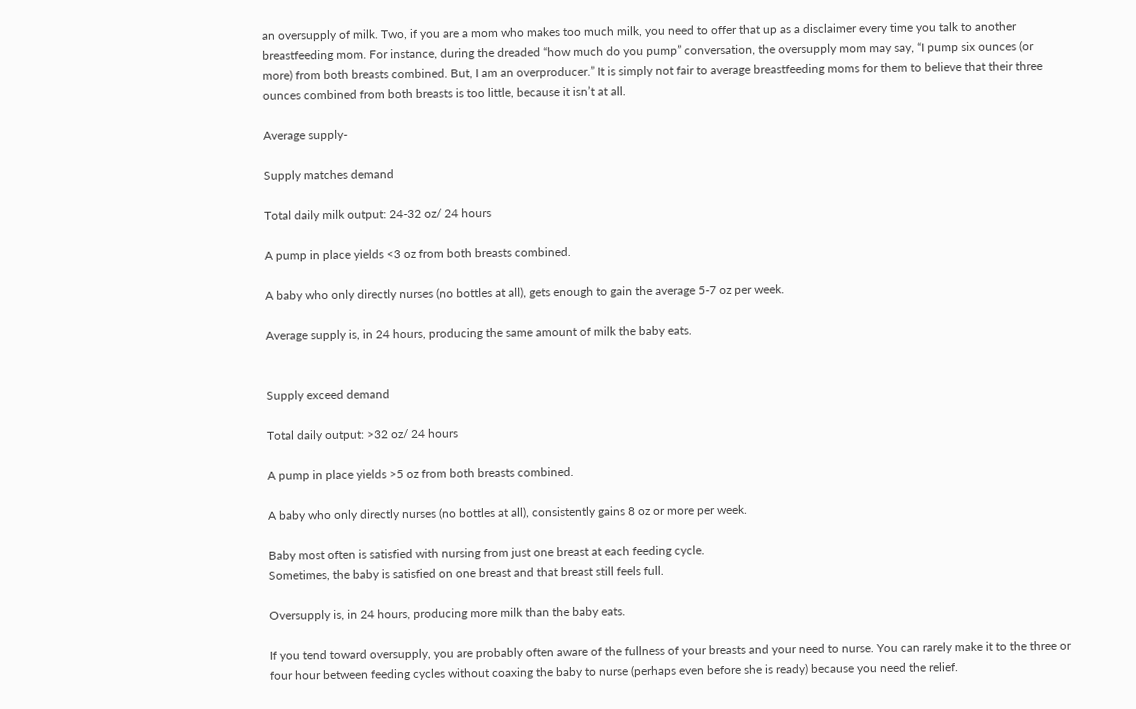an oversupply of milk. Two, if you are a mom who makes too much milk, you need to offer that up as a disclaimer every time you talk to another breastfeeding mom. For instance, during the dreaded “how much do you pump” conversation, the oversupply mom may say, “I pump six ounces (or more) from both breasts combined. But, I am an overproducer.” It is simply not fair to average breastfeeding moms for them to believe that their three ounces combined from both breasts is too little, because it isn’t at all.

Average supply-

Supply matches demand

Total daily milk output: 24-32 oz/ 24 hours

A pump in place yields <3 oz from both breasts combined.

A baby who only directly nurses (no bottles at all), gets enough to gain the average 5-7 oz per week.

Average supply is, in 24 hours, producing the same amount of milk the baby eats.


Supply exceed demand

Total daily output: >32 oz/ 24 hours

A pump in place yields >5 oz from both breasts combined.

A baby who only directly nurses (no bottles at all), consistently gains 8 oz or more per week.

Baby most often is satisfied with nursing from just one breast at each feeding cycle.
Sometimes, the baby is satisfied on one breast and that breast still feels full.

Oversupply is, in 24 hours, producing more milk than the baby eats.

If you tend toward oversupply, you are probably often aware of the fullness of your breasts and your need to nurse. You can rarely make it to the three or four hour between feeding cycles without coaxing the baby to nurse (perhaps even before she is ready) because you need the relief.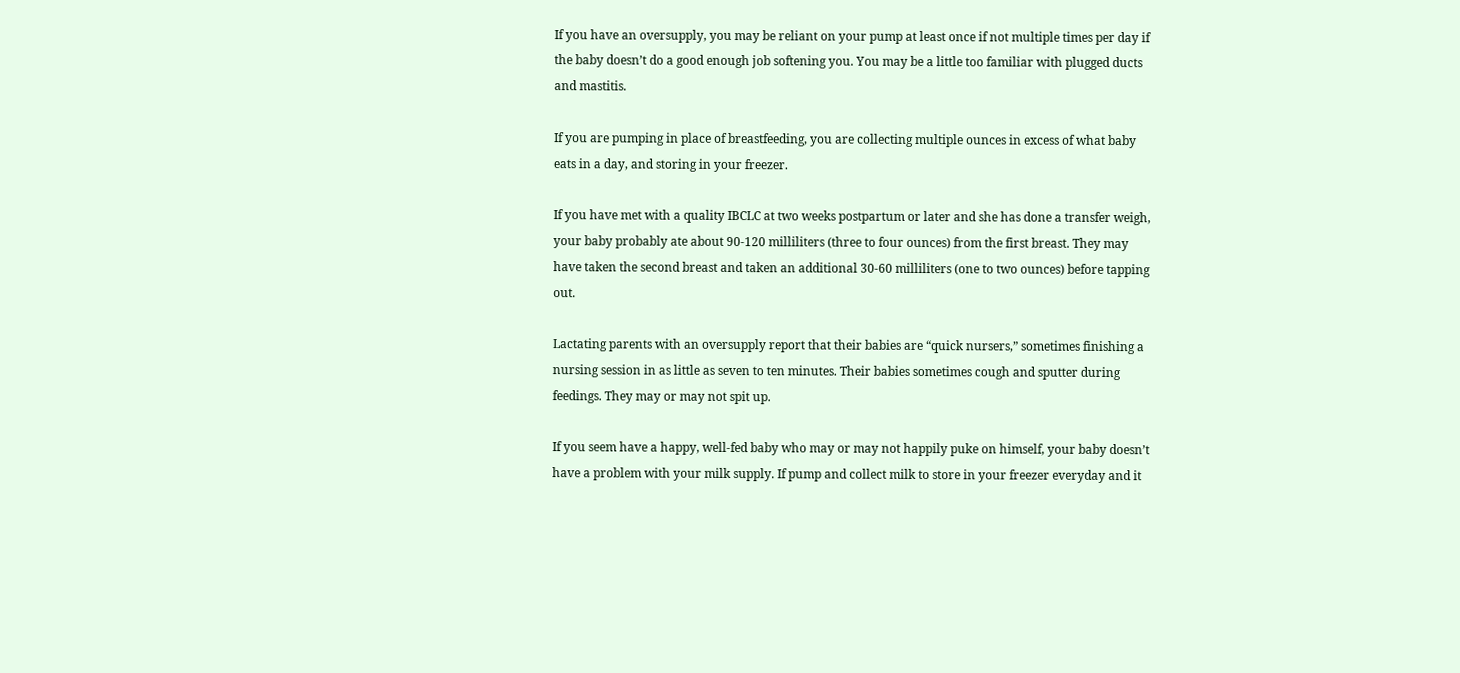If you have an oversupply, you may be reliant on your pump at least once if not multiple times per day if the baby doesn’t do a good enough job softening you. You may be a little too familiar with plugged ducts and mastitis.

If you are pumping in place of breastfeeding, you are collecting multiple ounces in excess of what baby eats in a day, and storing in your freezer.

If you have met with a quality IBCLC at two weeks postpartum or later and she has done a transfer weigh, your baby probably ate about 90-120 milliliters (three to four ounces) from the first breast. They may have taken the second breast and taken an additional 30-60 milliliters (one to two ounces) before tapping out.

Lactating parents with an oversupply report that their babies are “quick nursers,” sometimes finishing a nursing session in as little as seven to ten minutes. Their babies sometimes cough and sputter during feedings. They may or may not spit up.

If you seem have a happy, well-fed baby who may or may not happily puke on himself, your baby doesn’t have a problem with your milk supply. If pump and collect milk to store in your freezer everyday and it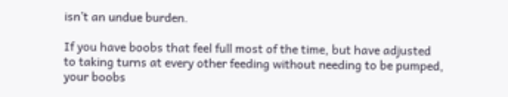isn’t an undue burden.

If you have boobs that feel full most of the time, but have adjusted to taking turns at every other feeding without needing to be pumped, your boobs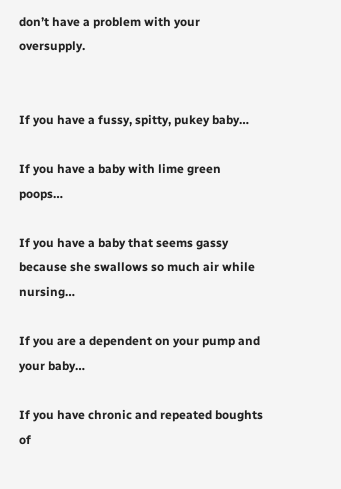don’t have a problem with your oversupply.


If you have a fussy, spitty, pukey baby…

If you have a baby with lime green poops…

If you have a baby that seems gassy because she swallows so much air while nursing…

If you are a dependent on your pump and your baby…

If you have chronic and repeated boughts of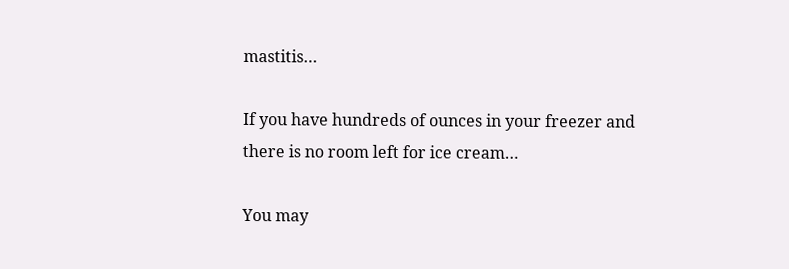mastitis…

If you have hundreds of ounces in your freezer and there is no room left for ice cream…

You may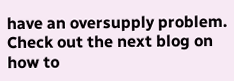have an oversupply problem. Check out the next blog on how to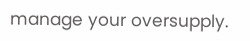manage your oversupply.